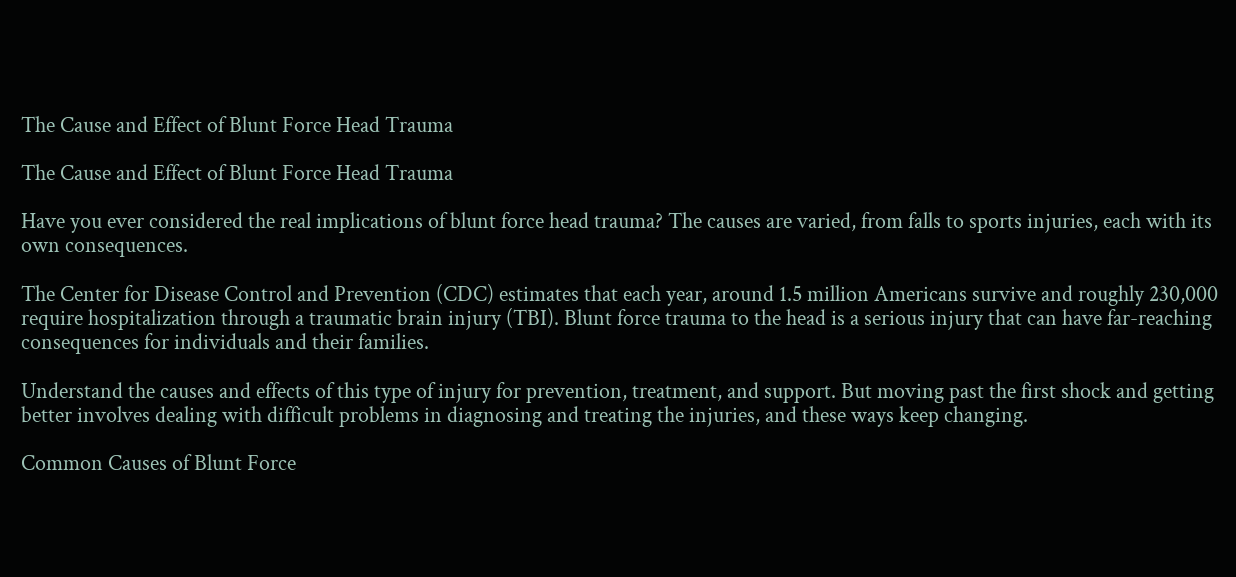The Cause and Effect of Blunt Force Head Trauma

The Cause and Effect of Blunt Force Head Trauma

Have you ever considered the real implications of blunt force head trauma? The causes are varied, from falls to sports injuries, each with its own consequences.

The Center for Disease Control and Prevention (CDC) estimates that each year, around 1.5 million Americans survive and roughly 230,000 require hospitalization through a traumatic brain injury (TBI). Blunt force trauma to the head is a serious injury that can have far-reaching consequences for individuals and their families.

Understand the causes and effects of this type of injury for prevention, treatment, and support. But moving past the first shock and getting better involves dealing with difficult problems in diagnosing and treating the injuries, and these ways keep changing.

Common Causes of Blunt Force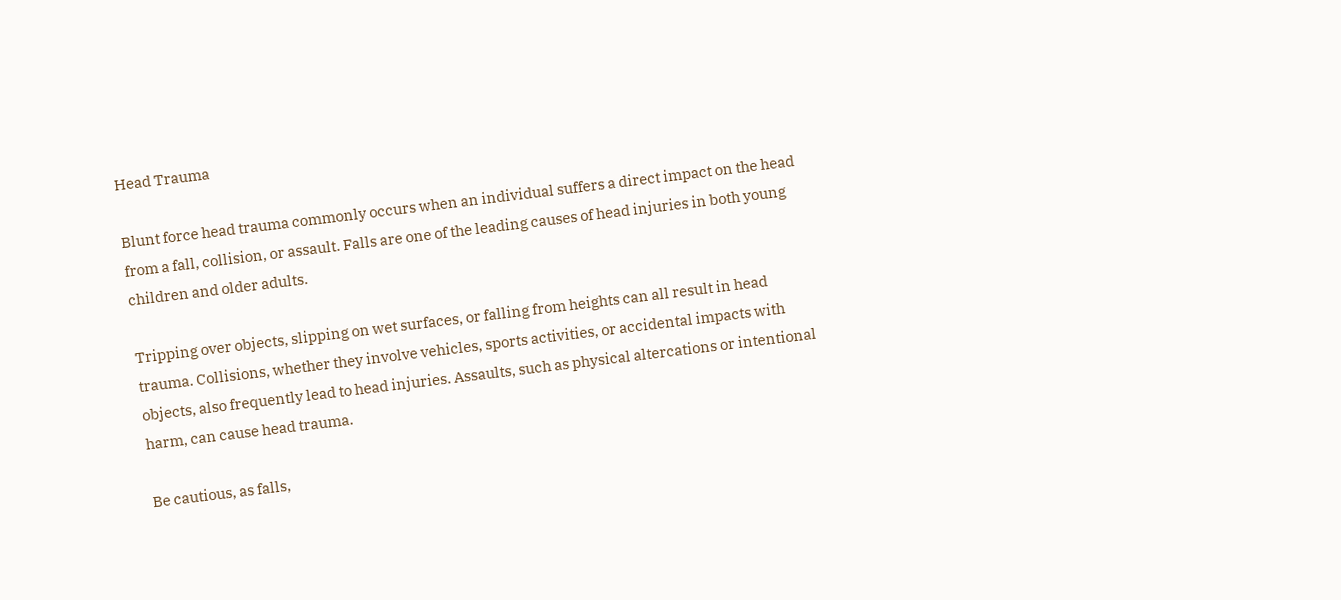Head Trauma

Blunt force head trauma commonly occurs when an individual suffers a direct impact on the head from a fall, collision, or assault. Falls are one of the leading causes of head injuries in both young children and older adults.

Tripping over objects, slipping on wet surfaces, or falling from heights can all result in head trauma. Collisions, whether they involve vehicles, sports activities, or accidental impacts with objects, also frequently lead to head injuries. Assaults, such as physical altercations or intentional harm, can cause head trauma.

Be cautious, as falls,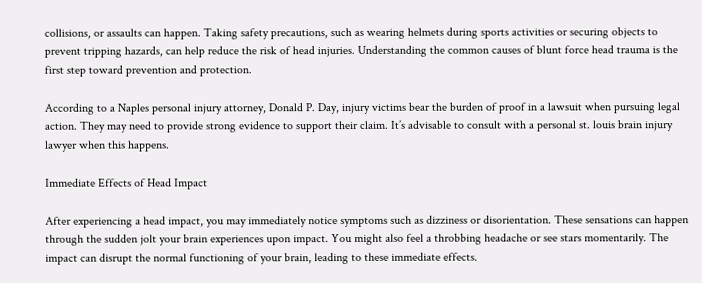collisions, or assaults can happen. Taking safety precautions, such as wearing helmets during sports activities or securing objects to prevent tripping hazards, can help reduce the risk of head injuries. Understanding the common causes of blunt force head trauma is the first step toward prevention and protection.

According to a Naples personal injury attorney, Donald P. Day, injury victims bear the burden of proof in a lawsuit when pursuing legal action. They may need to provide strong evidence to support their claim. It’s advisable to consult with a personal st. louis brain injury lawyer when this happens.

Immediate Effects of Head Impact

After experiencing a head impact, you may immediately notice symptoms such as dizziness or disorientation. These sensations can happen through the sudden jolt your brain experiences upon impact. You might also feel a throbbing headache or see stars momentarily. The impact can disrupt the normal functioning of your brain, leading to these immediate effects.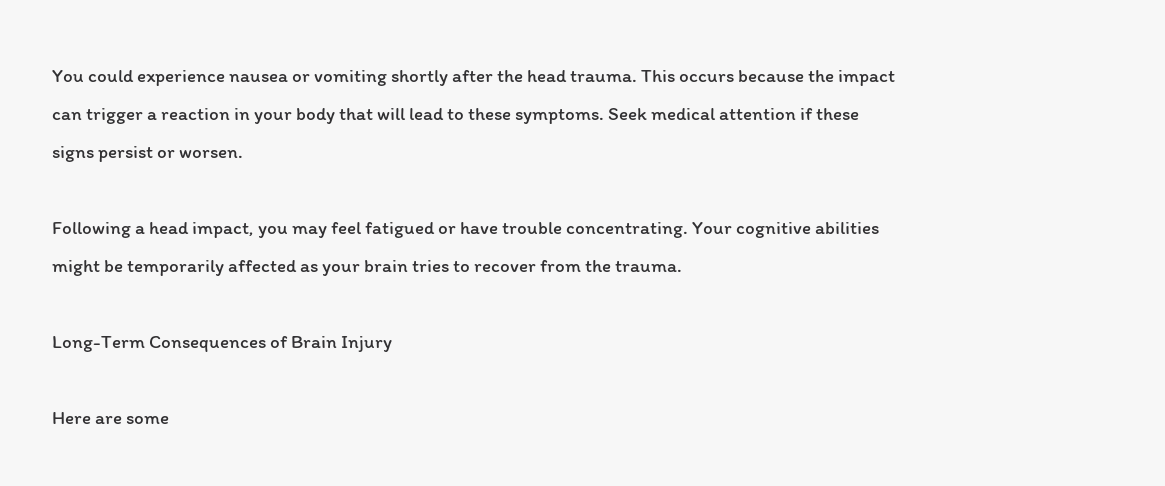You could experience nausea or vomiting shortly after the head trauma. This occurs because the impact can trigger a reaction in your body that will lead to these symptoms. Seek medical attention if these signs persist or worsen.

Following a head impact, you may feel fatigued or have trouble concentrating. Your cognitive abilities might be temporarily affected as your brain tries to recover from the trauma.

Long-Term Consequences of Brain Injury

Here are some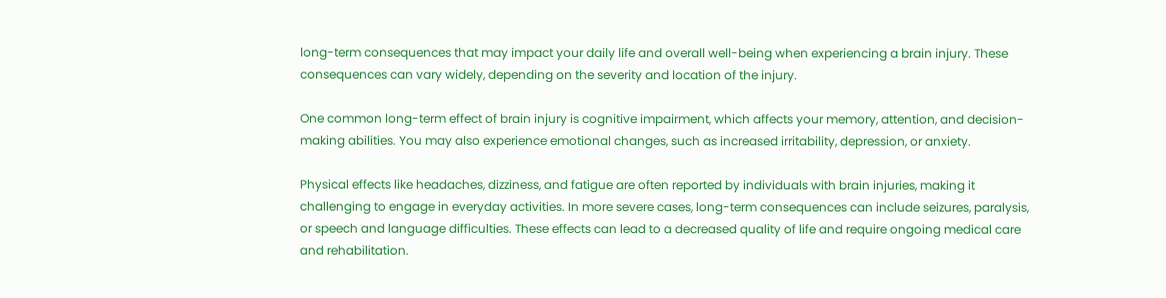long-term consequences that may impact your daily life and overall well-being when experiencing a brain injury. These consequences can vary widely, depending on the severity and location of the injury.

One common long-term effect of brain injury is cognitive impairment, which affects your memory, attention, and decision-making abilities. You may also experience emotional changes, such as increased irritability, depression, or anxiety.

Physical effects like headaches, dizziness, and fatigue are often reported by individuals with brain injuries, making it challenging to engage in everyday activities. In more severe cases, long-term consequences can include seizures, paralysis, or speech and language difficulties. These effects can lead to a decreased quality of life and require ongoing medical care and rehabilitation.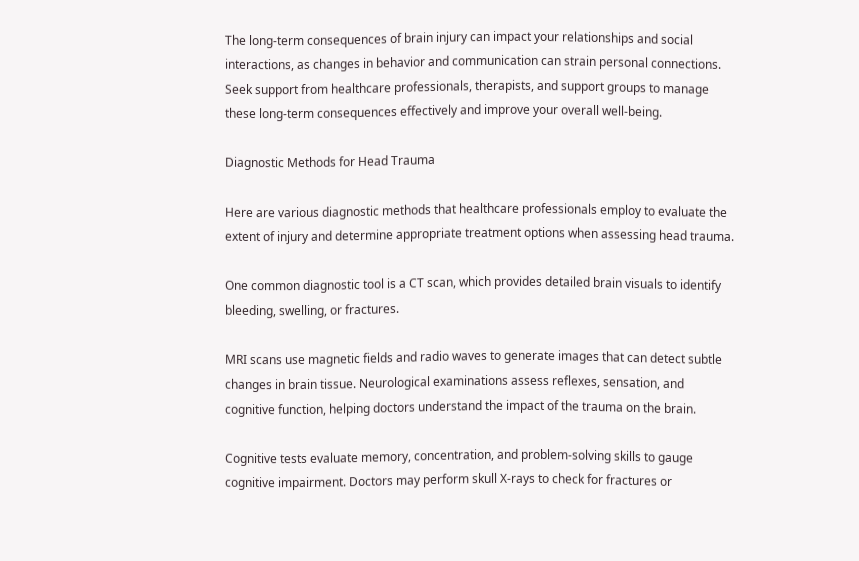The long-term consequences of brain injury can impact your relationships and social interactions, as changes in behavior and communication can strain personal connections. Seek support from healthcare professionals, therapists, and support groups to manage these long-term consequences effectively and improve your overall well-being.

Diagnostic Methods for Head Trauma

Here are various diagnostic methods that healthcare professionals employ to evaluate the extent of injury and determine appropriate treatment options when assessing head trauma.

One common diagnostic tool is a CT scan, which provides detailed brain visuals to identify bleeding, swelling, or fractures.

MRI scans use magnetic fields and radio waves to generate images that can detect subtle changes in brain tissue. Neurological examinations assess reflexes, sensation, and cognitive function, helping doctors understand the impact of the trauma on the brain.

Cognitive tests evaluate memory, concentration, and problem-solving skills to gauge cognitive impairment. Doctors may perform skull X-rays to check for fractures or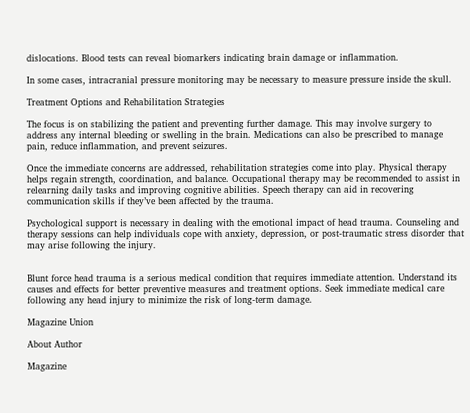dislocations. Blood tests can reveal biomarkers indicating brain damage or inflammation.

In some cases, intracranial pressure monitoring may be necessary to measure pressure inside the skull.

Treatment Options and Rehabilitation Strategies

The focus is on stabilizing the patient and preventing further damage. This may involve surgery to address any internal bleeding or swelling in the brain. Medications can also be prescribed to manage pain, reduce inflammation, and prevent seizures.

Once the immediate concerns are addressed, rehabilitation strategies come into play. Physical therapy helps regain strength, coordination, and balance. Occupational therapy may be recommended to assist in relearning daily tasks and improving cognitive abilities. Speech therapy can aid in recovering communication skills if they’ve been affected by the trauma.

Psychological support is necessary in dealing with the emotional impact of head trauma. Counseling and therapy sessions can help individuals cope with anxiety, depression, or post-traumatic stress disorder that may arise following the injury.


Blunt force head trauma is a serious medical condition that requires immediate attention. Understand its causes and effects for better preventive measures and treatment options. Seek immediate medical care following any head injury to minimize the risk of long-term damage.

Magazine Union

About Author

Magazine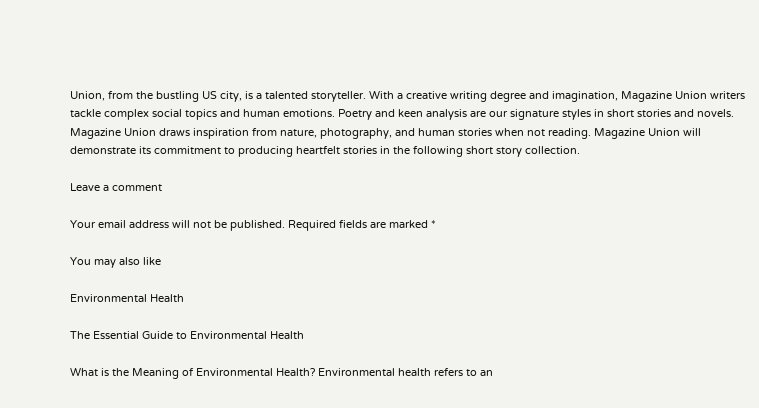Union, from the bustling US city, is a talented storyteller. With a creative writing degree and imagination, Magazine Union writers tackle complex social topics and human emotions. Poetry and keen analysis are our signature styles in short stories and novels. Magazine Union draws inspiration from nature, photography, and human stories when not reading. Magazine Union will demonstrate its commitment to producing heartfelt stories in the following short story collection.

Leave a comment

Your email address will not be published. Required fields are marked *

You may also like

Environmental Health

The Essential Guide to Environmental Health

What is the Meaning of Environmental Health? Environmental health refers to an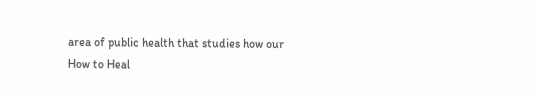area of public health that studies how our
How to Heal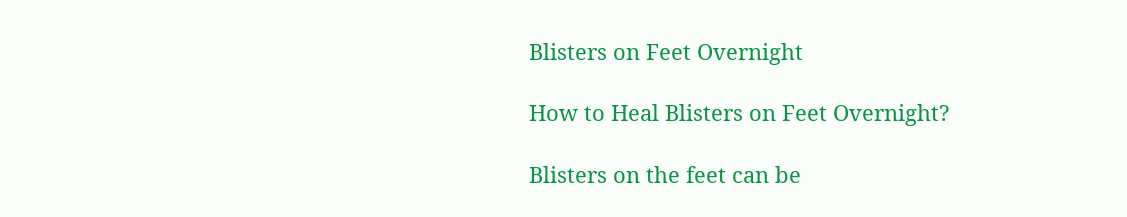Blisters on Feet Overnight

How to Heal Blisters on Feet Overnight?

Blisters on the feet can be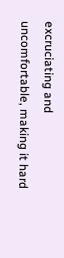excruciating and uncomfortable, making it hard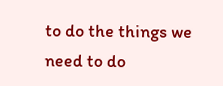to do the things we need to do